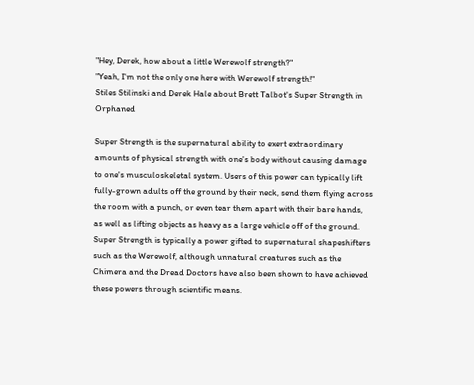"Hey, Derek, how about a little Werewolf strength?"
"Yeah, I'm not the only one here with Werewolf strength!"
Stiles Stilinski and Derek Hale about Brett Talbot's Super Strength in Orphaned

Super Strength is the supernatural ability to exert extraordinary amounts of physical strength with one's body without causing damage to one's musculoskeletal system. Users of this power can typically lift fully-grown adults off the ground by their neck, send them flying across the room with a punch, or even tear them apart with their bare hands, as well as lifting objects as heavy as a large vehicle off of the ground. Super Strength is typically a power gifted to supernatural shapeshifters such as the Werewolf, although unnatural creatures such as the Chimera and the Dread Doctors have also been shown to have achieved these powers through scientific means.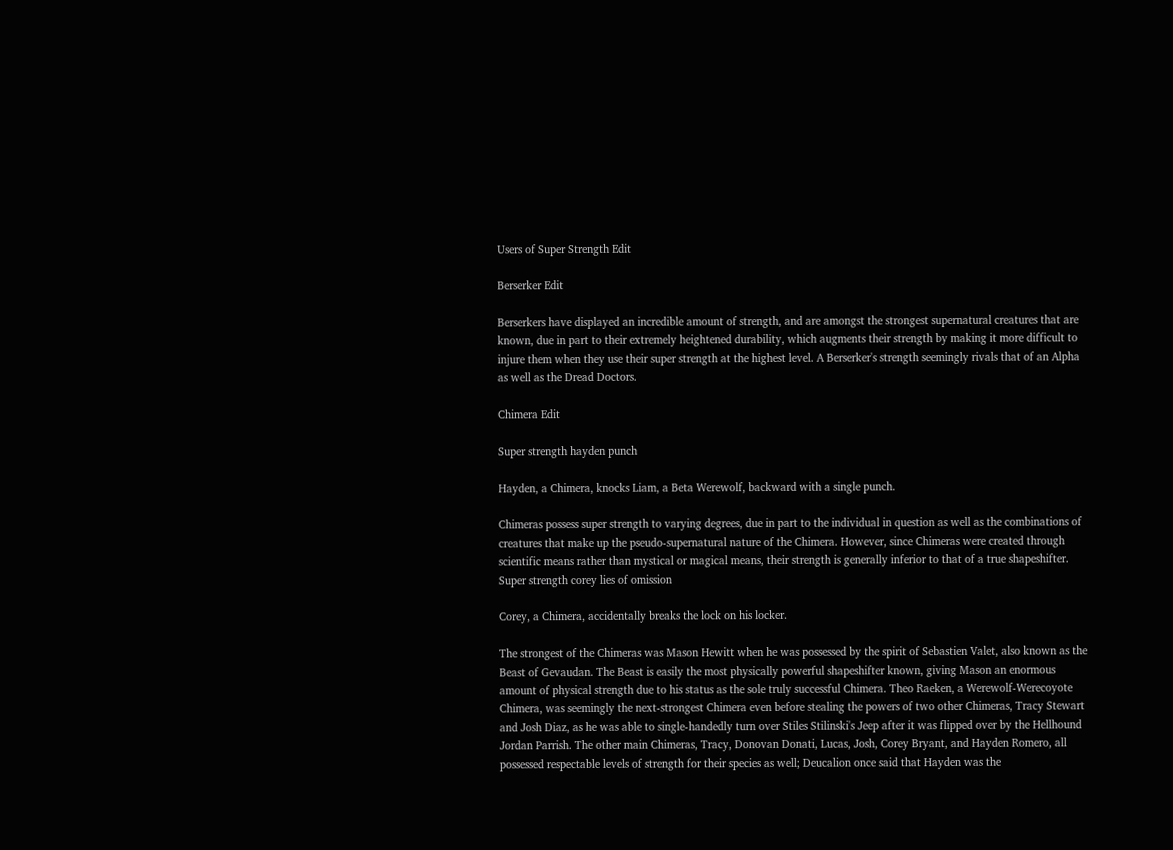Users of Super Strength Edit

Berserker Edit

Berserkers have displayed an incredible amount of strength, and are amongst the strongest supernatural creatures that are known, due in part to their extremely heightened durability, which augments their strength by making it more difficult to injure them when they use their super strength at the highest level. A Berserker's strength seemingly rivals that of an Alpha as well as the Dread Doctors.

Chimera Edit

Super strength hayden punch

Hayden, a Chimera, knocks Liam, a Beta Werewolf, backward with a single punch.

Chimeras possess super strength to varying degrees, due in part to the individual in question as well as the combinations of creatures that make up the pseudo-supernatural nature of the Chimera. However, since Chimeras were created through scientific means rather than mystical or magical means, their strength is generally inferior to that of a true shapeshifter.
Super strength corey lies of omission

Corey, a Chimera, accidentally breaks the lock on his locker.

The strongest of the Chimeras was Mason Hewitt when he was possessed by the spirit of Sebastien Valet, also known as the Beast of Gevaudan. The Beast is easily the most physically powerful shapeshifter known, giving Mason an enormous amount of physical strength due to his status as the sole truly successful Chimera. Theo Raeken, a Werewolf-Werecoyote Chimera, was seemingly the next-strongest Chimera even before stealing the powers of two other Chimeras, Tracy Stewart and Josh Diaz, as he was able to single-handedly turn over Stiles Stilinski's Jeep after it was flipped over by the Hellhound Jordan Parrish. The other main Chimeras, Tracy, Donovan Donati, Lucas, Josh, Corey Bryant, and Hayden Romero, all possessed respectable levels of strength for their species as well; Deucalion once said that Hayden was the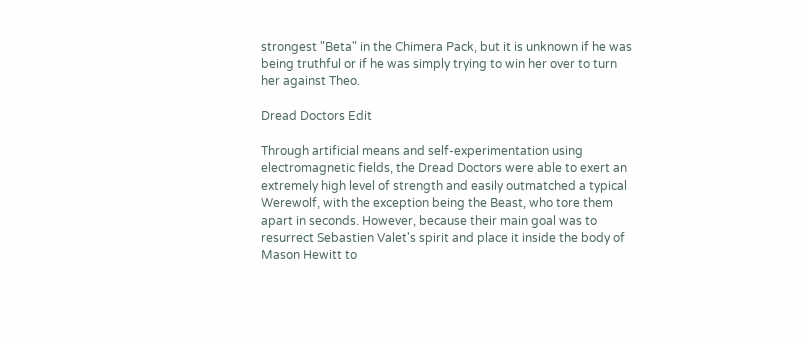strongest "Beta" in the Chimera Pack, but it is unknown if he was being truthful or if he was simply trying to win her over to turn her against Theo.

Dread Doctors Edit

Through artificial means and self-experimentation using electromagnetic fields, the Dread Doctors were able to exert an extremely high level of strength and easily outmatched a typical Werewolf, with the exception being the Beast, who tore them apart in seconds. However, because their main goal was to resurrect Sebastien Valet's spirit and place it inside the body of Mason Hewitt to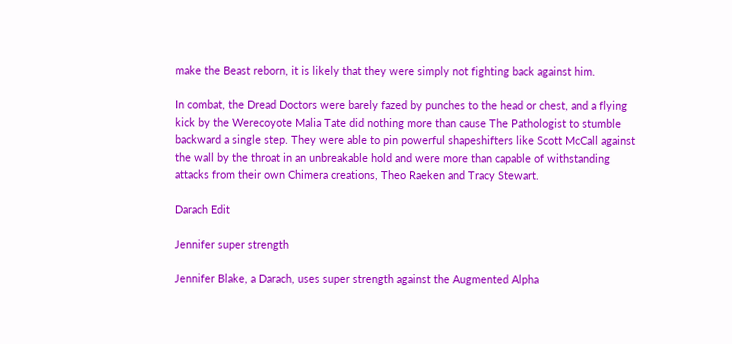make the Beast reborn, it is likely that they were simply not fighting back against him.

In combat, the Dread Doctors were barely fazed by punches to the head or chest, and a flying kick by the Werecoyote Malia Tate did nothing more than cause The Pathologist to stumble backward a single step. They were able to pin powerful shapeshifters like Scott McCall against the wall by the throat in an unbreakable hold and were more than capable of withstanding attacks from their own Chimera creations, Theo Raeken and Tracy Stewart.

Darach Edit

Jennifer super strength

Jennifer Blake, a Darach, uses super strength against the Augmented Alpha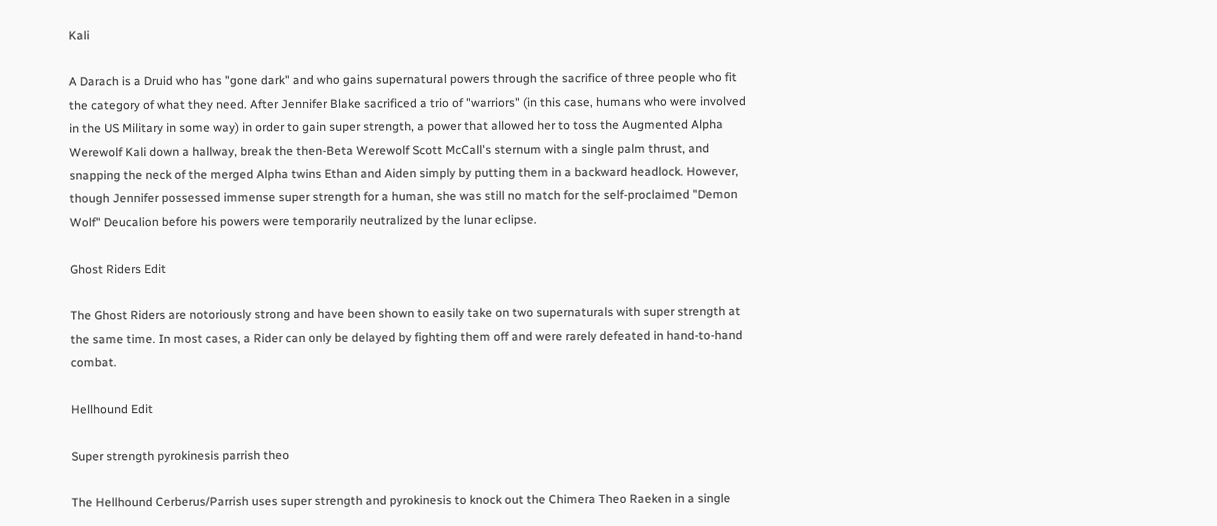Kali

A Darach is a Druid who has "gone dark" and who gains supernatural powers through the sacrifice of three people who fit the category of what they need. After Jennifer Blake sacrificed a trio of "warriors" (in this case, humans who were involved in the US Military in some way) in order to gain super strength, a power that allowed her to toss the Augmented Alpha Werewolf Kali down a hallway, break the then-Beta Werewolf Scott McCall's sternum with a single palm thrust, and snapping the neck of the merged Alpha twins Ethan and Aiden simply by putting them in a backward headlock. However, though Jennifer possessed immense super strength for a human, she was still no match for the self-proclaimed "Demon Wolf" Deucalion before his powers were temporarily neutralized by the lunar eclipse.

Ghost Riders Edit

The Ghost Riders are notoriously strong and have been shown to easily take on two supernaturals with super strength at the same time. In most cases, a Rider can only be delayed by fighting them off and were rarely defeated in hand-to-hand combat.

Hellhound Edit

Super strength pyrokinesis parrish theo

The Hellhound Cerberus/Parrish uses super strength and pyrokinesis to knock out the Chimera Theo Raeken in a single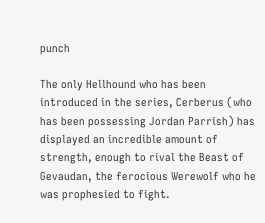punch

The only Hellhound who has been introduced in the series, Cerberus (who has been possessing Jordan Parrish) has displayed an incredible amount of strength, enough to rival the Beast of Gevaudan, the ferocious Werewolf who he was prophesied to fight.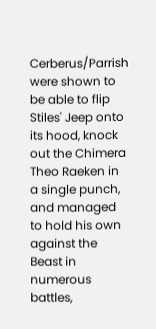Cerberus/Parrish were shown to be able to flip Stiles' Jeep onto its hood, knock out the Chimera Theo Raeken in a single punch, and managed to hold his own against the Beast in numerous battles,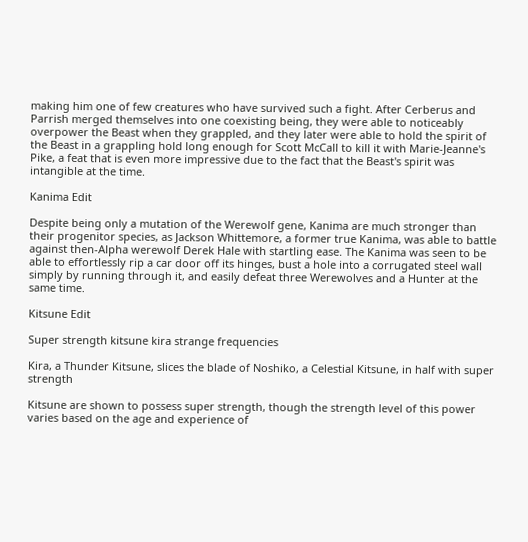making him one of few creatures who have survived such a fight. After Cerberus and Parrish merged themselves into one coexisting being, they were able to noticeably overpower the Beast when they grappled, and they later were able to hold the spirit of the Beast in a grappling hold long enough for Scott McCall to kill it with Marie-Jeanne's Pike, a feat that is even more impressive due to the fact that the Beast's spirit was intangible at the time.

Kanima Edit

Despite being only a mutation of the Werewolf gene, Kanima are much stronger than their progenitor species, as Jackson Whittemore, a former true Kanima, was able to battle against then-Alpha werewolf Derek Hale with startling ease. The Kanima was seen to be able to effortlessly rip a car door off its hinges, bust a hole into a corrugated steel wall simply by running through it, and easily defeat three Werewolves and a Hunter at the same time.

Kitsune Edit

Super strength kitsune kira strange frequencies

Kira, a Thunder Kitsune, slices the blade of Noshiko, a Celestial Kitsune, in half with super strength

Kitsune are shown to possess super strength, though the strength level of this power varies based on the age and experience of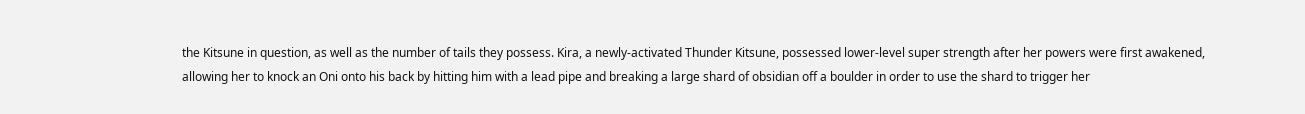the Kitsune in question, as well as the number of tails they possess. Kira, a newly-activated Thunder Kitsune, possessed lower-level super strength after her powers were first awakened, allowing her to knock an Oni onto his back by hitting him with a lead pipe and breaking a large shard of obsidian off a boulder in order to use the shard to trigger her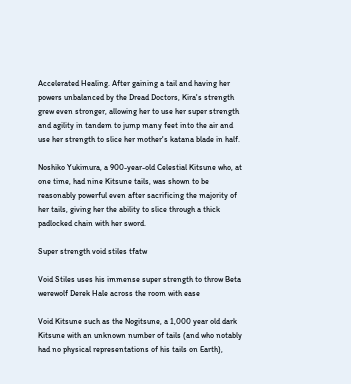Accelerated Healing. After gaining a tail and having her powers unbalanced by the Dread Doctors, Kira's strength grew even stronger, allowing her to use her super strength and agility in tandem to jump many feet into the air and use her strength to slice her mother's katana blade in half.

Noshiko Yukimura, a 900-year-old Celestial Kitsune who, at one time, had nine Kitsune tails, was shown to be reasonably powerful even after sacrificing the majority of her tails, giving her the ability to slice through a thick padlocked chain with her sword.

Super strength void stiles tfatw

Void Stiles uses his immense super strength to throw Beta werewolf Derek Hale across the room with ease

Void Kitsune such as the Nogitsune, a 1,000 year old dark Kitsune with an unknown number of tails (and who notably had no physical representations of his tails on Earth),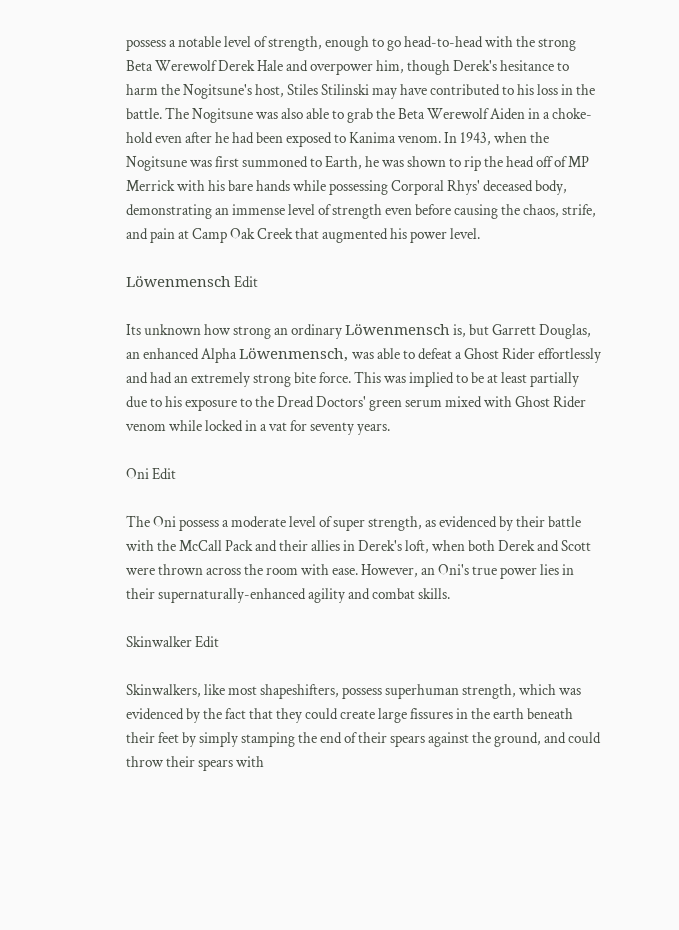possess a notable level of strength, enough to go head-to-head with the strong Beta Werewolf Derek Hale and overpower him, though Derek's hesitance to harm the Nogitsune's host, Stiles Stilinski may have contributed to his loss in the battle. The Nogitsune was also able to grab the Beta Werewolf Aiden in a choke-hold even after he had been exposed to Kanima venom. In 1943, when the Nogitsune was first summoned to Earth, he was shown to rip the head off of MP Merrick with his bare hands while possessing Corporal Rhys' deceased body, demonstrating an immense level of strength even before causing the chaos, strife, and pain at Camp Oak Creek that augmented his power level.

Löwenmensch Edit

Its unknown how strong an ordinary Löwenmensch is, but Garrett Douglas, an enhanced Alpha Löwenmensch, was able to defeat a Ghost Rider effortlessly and had an extremely strong bite force. This was implied to be at least partially due to his exposure to the Dread Doctors' green serum mixed with Ghost Rider venom while locked in a vat for seventy years.

Oni Edit

The Oni possess a moderate level of super strength, as evidenced by their battle with the McCall Pack and their allies in Derek's loft, when both Derek and Scott were thrown across the room with ease. However, an Oni's true power lies in their supernaturally-enhanced agility and combat skills.

Skinwalker Edit

Skinwalkers, like most shapeshifters, possess superhuman strength, which was evidenced by the fact that they could create large fissures in the earth beneath their feet by simply stamping the end of their spears against the ground, and could throw their spears with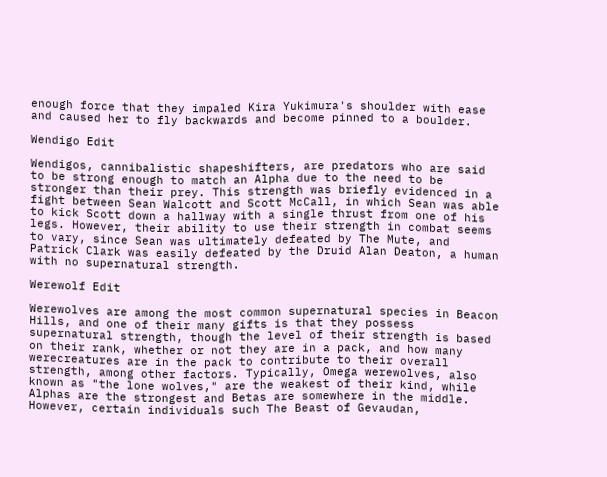enough force that they impaled Kira Yukimura's shoulder with ease and caused her to fly backwards and become pinned to a boulder.

Wendigo Edit

Wendigos, cannibalistic shapeshifters, are predators who are said to be strong enough to match an Alpha due to the need to be stronger than their prey. This strength was briefly evidenced in a fight between Sean Walcott and Scott McCall, in which Sean was able to kick Scott down a hallway with a single thrust from one of his legs. However, their ability to use their strength in combat seems to vary, since Sean was ultimately defeated by The Mute, and Patrick Clark was easily defeated by the Druid Alan Deaton, a human with no supernatural strength.

Werewolf Edit

Werewolves are among the most common supernatural species in Beacon Hills, and one of their many gifts is that they possess supernatural strength, though the level of their strength is based on their rank, whether or not they are in a pack, and how many werecreatures are in the pack to contribute to their overall strength, among other factors. Typically, Omega werewolves, also known as "the lone wolves," are the weakest of their kind, while Alphas are the strongest and Betas are somewhere in the middle. However, certain individuals such The Beast of Gevaudan,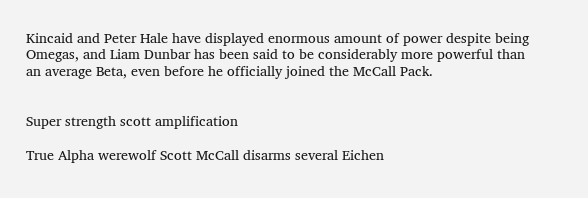Kincaid and Peter Hale have displayed enormous amount of power despite being Omegas, and Liam Dunbar has been said to be considerably more powerful than an average Beta, even before he officially joined the McCall Pack.


Super strength scott amplification

True Alpha werewolf Scott McCall disarms several Eichen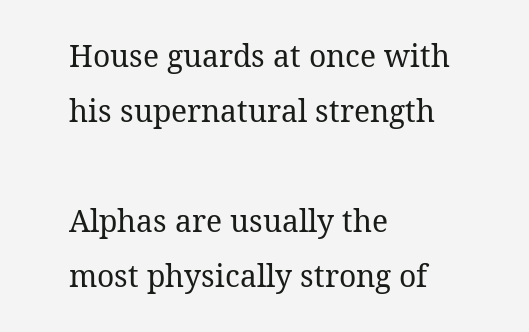House guards at once with his supernatural strength

Alphas are usually the most physically strong of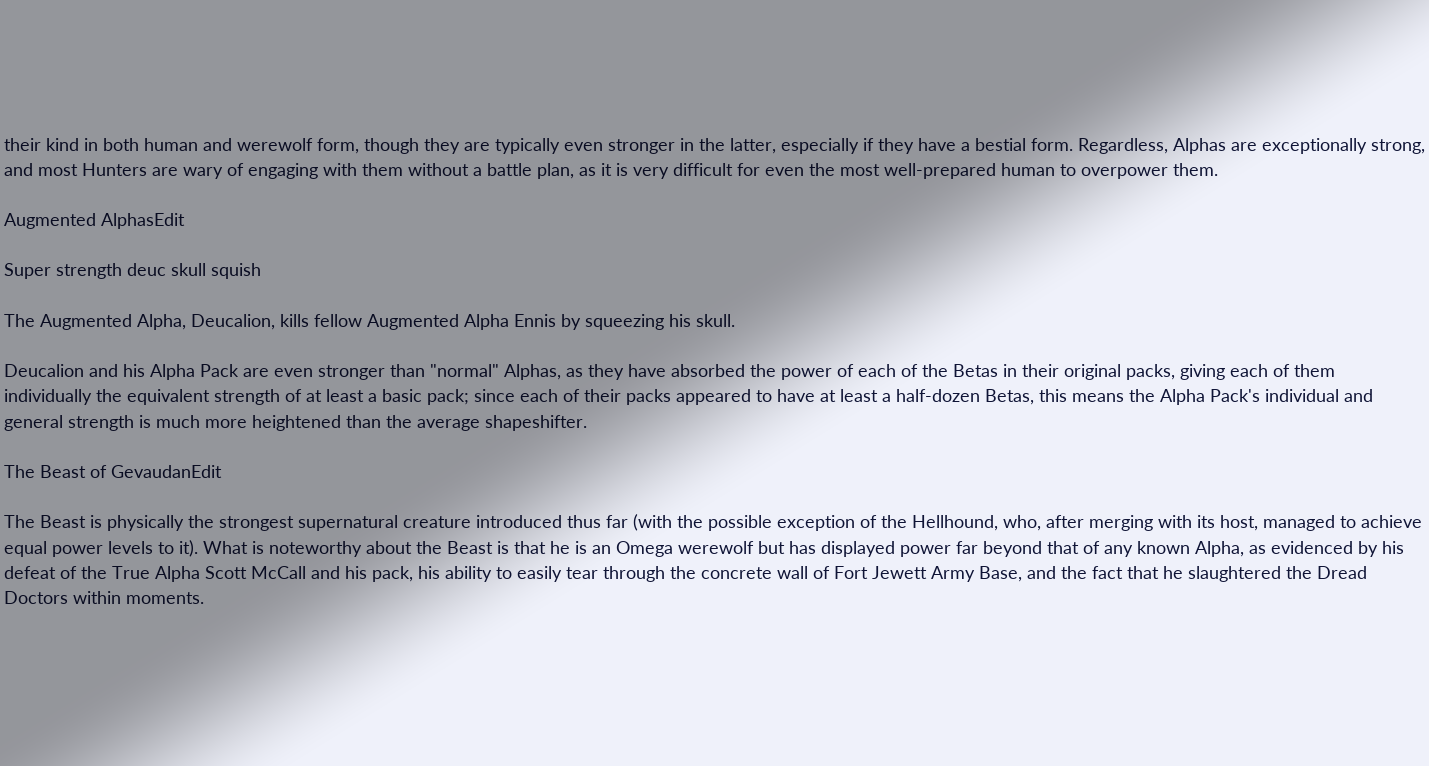their kind in both human and werewolf form, though they are typically even stronger in the latter, especially if they have a bestial form. Regardless, Alphas are exceptionally strong, and most Hunters are wary of engaging with them without a battle plan, as it is very difficult for even the most well-prepared human to overpower them.

Augmented AlphasEdit

Super strength deuc skull squish

The Augmented Alpha, Deucalion, kills fellow Augmented Alpha Ennis by squeezing his skull.

Deucalion and his Alpha Pack are even stronger than "normal" Alphas, as they have absorbed the power of each of the Betas in their original packs, giving each of them individually the equivalent strength of at least a basic pack; since each of their packs appeared to have at least a half-dozen Betas, this means the Alpha Pack's individual and general strength is much more heightened than the average shapeshifter.

The Beast of GevaudanEdit

The Beast is physically the strongest supernatural creature introduced thus far (with the possible exception of the Hellhound, who, after merging with its host, managed to achieve equal power levels to it). What is noteworthy about the Beast is that he is an Omega werewolf but has displayed power far beyond that of any known Alpha, as evidenced by his defeat of the True Alpha Scott McCall and his pack, his ability to easily tear through the concrete wall of Fort Jewett Army Base, and the fact that he slaughtered the Dread Doctors within moments.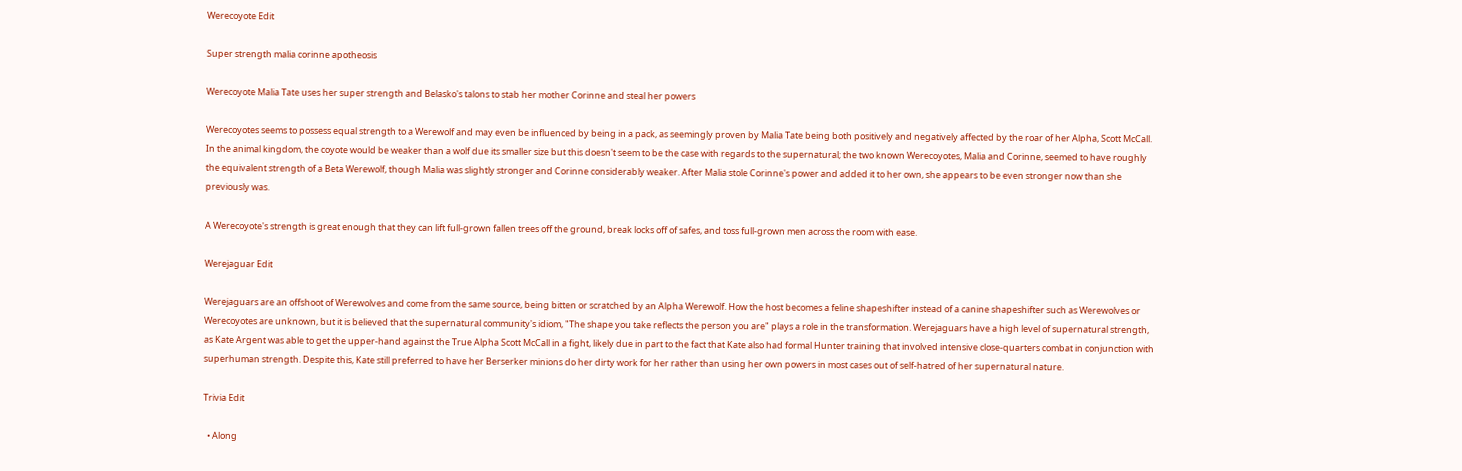Werecoyote Edit

Super strength malia corinne apotheosis

Werecoyote Malia Tate uses her super strength and Belasko's talons to stab her mother Corinne and steal her powers

Werecoyotes seems to possess equal strength to a Werewolf and may even be influenced by being in a pack, as seemingly proven by Malia Tate being both positively and negatively affected by the roar of her Alpha, Scott McCall. In the animal kingdom, the coyote would be weaker than a wolf due its smaller size but this doesn't seem to be the case with regards to the supernatural; the two known Werecoyotes, Malia and Corinne, seemed to have roughly the equivalent strength of a Beta Werewolf, though Malia was slightly stronger and Corinne considerably weaker. After Malia stole Corinne's power and added it to her own, she appears to be even stronger now than she previously was.

A Werecoyote's strength is great enough that they can lift full-grown fallen trees off the ground, break locks off of safes, and toss full-grown men across the room with ease.

Werejaguar Edit

Werejaguars are an offshoot of Werewolves and come from the same source, being bitten or scratched by an Alpha Werewolf. How the host becomes a feline shapeshifter instead of a canine shapeshifter such as Werewolves or Werecoyotes are unknown, but it is believed that the supernatural community's idiom, "The shape you take reflects the person you are" plays a role in the transformation. Werejaguars have a high level of supernatural strength, as Kate Argent was able to get the upper-hand against the True Alpha Scott McCall in a fight, likely due in part to the fact that Kate also had formal Hunter training that involved intensive close-quarters combat in conjunction with superhuman strength. Despite this, Kate still preferred to have her Berserker minions do her dirty work for her rather than using her own powers in most cases out of self-hatred of her supernatural nature.

Trivia Edit

  • Along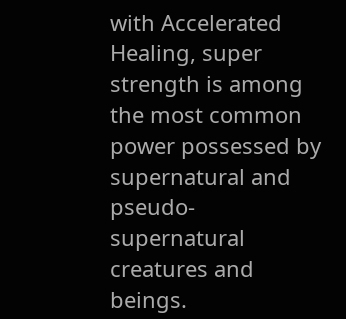with Accelerated Healing, super strength is among the most common power possessed by supernatural and pseudo-supernatural creatures and beings.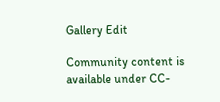Gallery Edit

Community content is available under CC-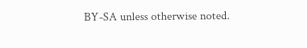BY-SA unless otherwise noted.